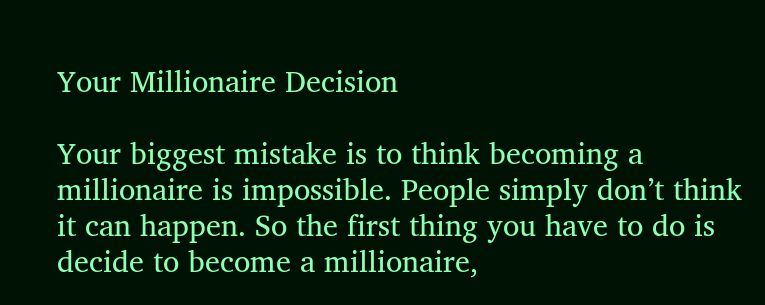Your Millionaire Decision

Your biggest mistake is to think becoming a millionaire is impossible. People simply don’t think it can happen. So the first thing you have to do is decide to become a millionaire,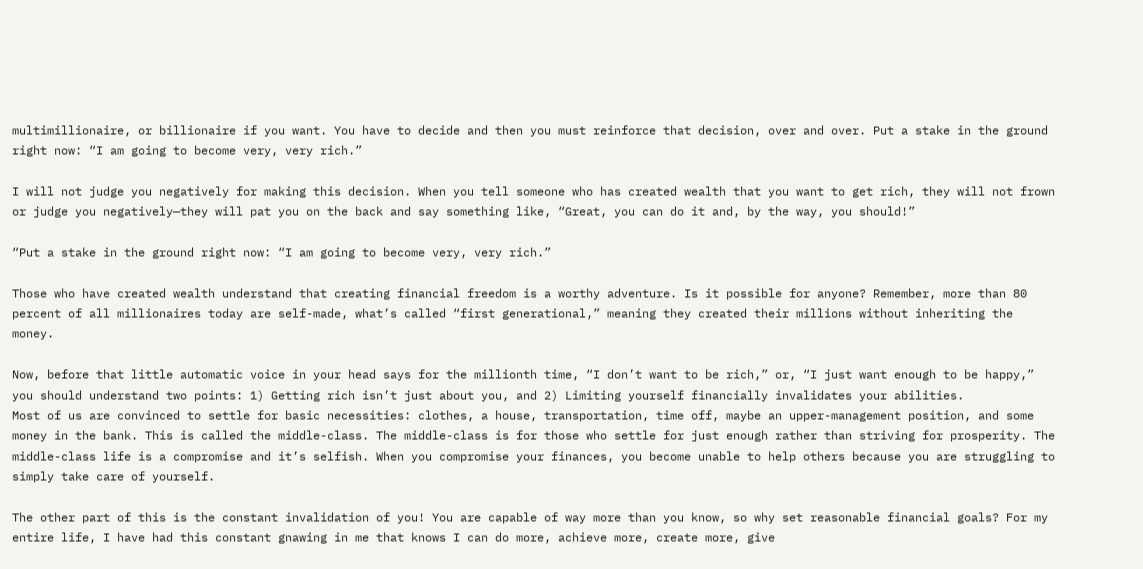multimillionaire, or billionaire if you want. You have to decide and then you must reinforce that decision, over and over. Put a stake in the ground right now: “I am going to become very, very rich.”

I will not judge you negatively for making this decision. When you tell someone who has created wealth that you want to get rich, they will not frown or judge you negatively—they will pat you on the back and say something like, “Great, you can do it and, by the way, you should!”

“Put a stake in the ground right now: “I am going to become very, very rich.”

Those who have created wealth understand that creating financial freedom is a worthy adventure. Is it possible for anyone? Remember, more than 80 percent of all millionaires today are self-made, what’s called “first generational,” meaning they created their millions without inheriting the money.

Now, before that little automatic voice in your head says for the millionth time, “I don’t want to be rich,” or, “I just want enough to be happy,” you should understand two points: 1) Getting rich isn’t just about you, and 2) Limiting yourself financially invalidates your abilities.
Most of us are convinced to settle for basic necessities: clothes, a house, transportation, time off, maybe an upper-management position, and some money in the bank. This is called the middle-class. The middle-class is for those who settle for just enough rather than striving for prosperity. The middle-class life is a compromise and it’s selfish. When you compromise your finances, you become unable to help others because you are struggling to simply take care of yourself.

The other part of this is the constant invalidation of you! You are capable of way more than you know, so why set reasonable financial goals? For my entire life, I have had this constant gnawing in me that knows I can do more, achieve more, create more, give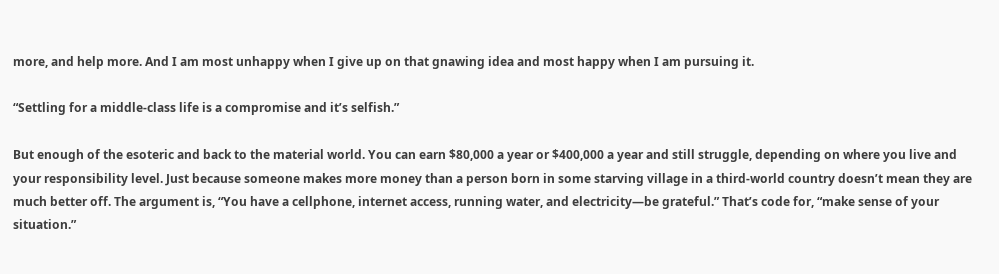more, and help more. And I am most unhappy when I give up on that gnawing idea and most happy when I am pursuing it.

“Settling for a middle-class life is a compromise and it’s selfish.”

But enough of the esoteric and back to the material world. You can earn $80,000 a year or $400,000 a year and still struggle, depending on where you live and your responsibility level. Just because someone makes more money than a person born in some starving village in a third-world country doesn’t mean they are much better off. The argument is, “You have a cellphone, internet access, running water, and electricity—be grateful.” That’s code for, “make sense of your situation.”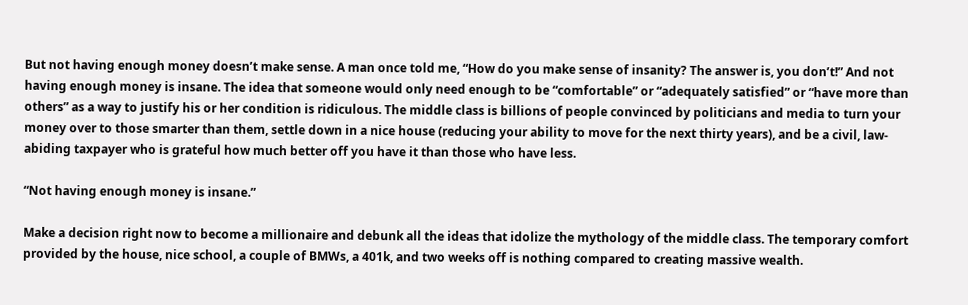But not having enough money doesn’t make sense. A man once told me, “How do you make sense of insanity? The answer is, you don’t!” And not having enough money is insane. The idea that someone would only need enough to be “comfortable” or “adequately satisfied” or “have more than others” as a way to justify his or her condition is ridiculous. The middle class is billions of people convinced by politicians and media to turn your money over to those smarter than them, settle down in a nice house (reducing your ability to move for the next thirty years), and be a civil, law-abiding taxpayer who is grateful how much better off you have it than those who have less.

“Not having enough money is insane.”

Make a decision right now to become a millionaire and debunk all the ideas that idolize the mythology of the middle class. The temporary comfort provided by the house, nice school, a couple of BMWs, a 401k, and two weeks off is nothing compared to creating massive wealth.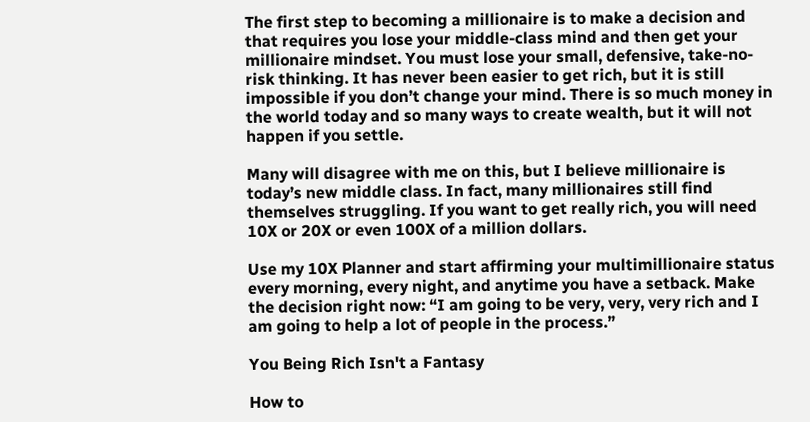The first step to becoming a millionaire is to make a decision and that requires you lose your middle-class mind and then get your millionaire mindset. You must lose your small, defensive, take-no-risk thinking. It has never been easier to get rich, but it is still impossible if you don’t change your mind. There is so much money in the world today and so many ways to create wealth, but it will not happen if you settle.

Many will disagree with me on this, but I believe millionaire is today’s new middle class. In fact, many millionaires still find themselves struggling. If you want to get really rich, you will need 10X or 20X or even 100X of a million dollars.

Use my 10X Planner and start affirming your multimillionaire status every morning, every night, and anytime you have a setback. Make the decision right now: “I am going to be very, very, very rich and I am going to help a lot of people in the process.”

You Being Rich Isn't a Fantasy

How to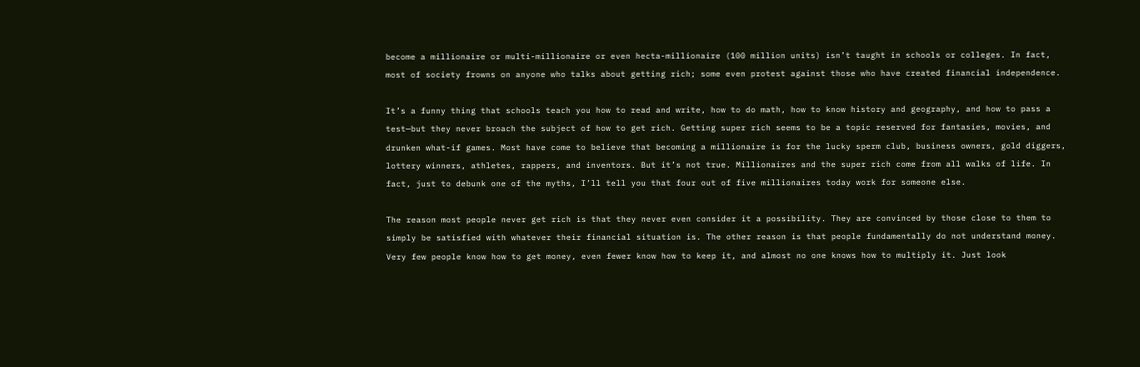become a millionaire or multi-millionaire or even hecta-millionaire (100 million units) isn’t taught in schools or colleges. In fact, most of society frowns on anyone who talks about getting rich; some even protest against those who have created financial independence.

It’s a funny thing that schools teach you how to read and write, how to do math, how to know history and geography, and how to pass a test—but they never broach the subject of how to get rich. Getting super rich seems to be a topic reserved for fantasies, movies, and drunken what-if games. Most have come to believe that becoming a millionaire is for the lucky sperm club, business owners, gold diggers, lottery winners, athletes, rappers, and inventors. But it’s not true. Millionaires and the super rich come from all walks of life. In fact, just to debunk one of the myths, I’ll tell you that four out of five millionaires today work for someone else.

The reason most people never get rich is that they never even consider it a possibility. They are convinced by those close to them to simply be satisfied with whatever their financial situation is. The other reason is that people fundamentally do not understand money. Very few people know how to get money, even fewer know how to keep it, and almost no one knows how to multiply it. Just look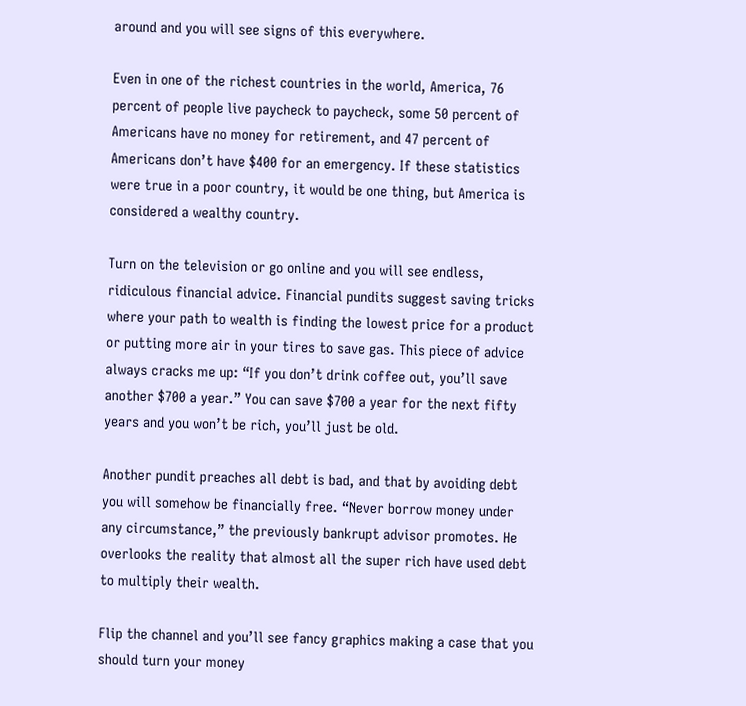around and you will see signs of this everywhere.

Even in one of the richest countries in the world, America, 76 percent of people live paycheck to paycheck, some 50 percent of Americans have no money for retirement, and 47 percent of Americans don’t have $400 for an emergency. If these statistics were true in a poor country, it would be one thing, but America is considered a wealthy country.

Turn on the television or go online and you will see endless, ridiculous financial advice. Financial pundits suggest saving tricks where your path to wealth is finding the lowest price for a product or putting more air in your tires to save gas. This piece of advice always cracks me up: “If you don’t drink coffee out, you’ll save another $700 a year.” You can save $700 a year for the next fifty years and you won’t be rich, you’ll just be old.

Another pundit preaches all debt is bad, and that by avoiding debt you will somehow be financially free. “Never borrow money under any circumstance,” the previously bankrupt advisor promotes. He overlooks the reality that almost all the super rich have used debt to multiply their wealth.

Flip the channel and you’ll see fancy graphics making a case that you should turn your money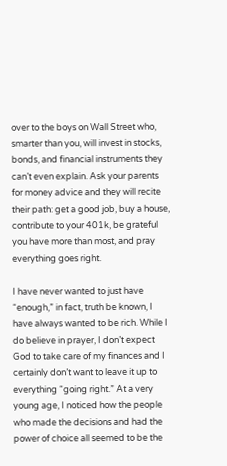over to the boys on Wall Street who, smarter than you, will invest in stocks, bonds, and financial instruments they can’t even explain. Ask your parents for money advice and they will recite their path: get a good job, buy a house, contribute to your 401k, be grateful you have more than most, and pray everything goes right.

I have never wanted to just have “enough,” in fact, truth be known, I have always wanted to be rich. While I do believe in prayer, I don’t expect God to take care of my finances and I certainly don’t want to leave it up to everything “going right.” At a very young age, I noticed how the people who made the decisions and had the power of choice all seemed to be the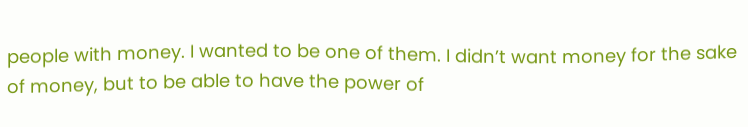people with money. I wanted to be one of them. I didn’t want money for the sake of money, but to be able to have the power of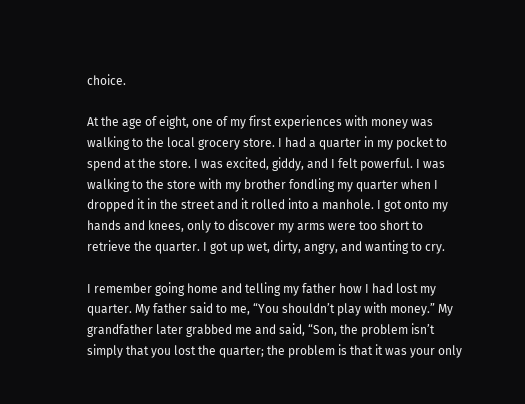choice.

At the age of eight, one of my first experiences with money was walking to the local grocery store. I had a quarter in my pocket to spend at the store. I was excited, giddy, and I felt powerful. I was walking to the store with my brother fondling my quarter when I dropped it in the street and it rolled into a manhole. I got onto my hands and knees, only to discover my arms were too short to retrieve the quarter. I got up wet, dirty, angry, and wanting to cry.

I remember going home and telling my father how I had lost my quarter. My father said to me, “You shouldn’t play with money.” My grandfather later grabbed me and said, “Son, the problem isn’t simply that you lost the quarter; the problem is that it was your only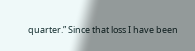quarter.” Since that loss I have been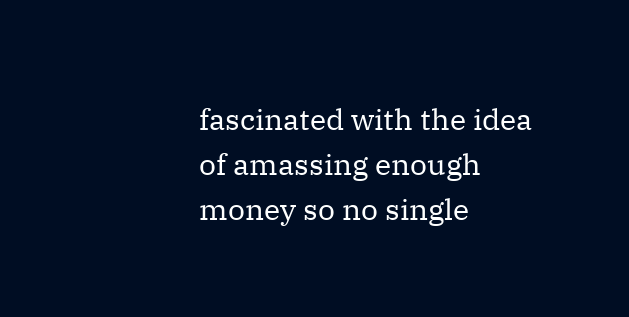fascinated with the idea of amassing enough money so no single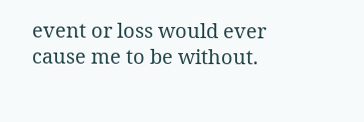event or loss would ever cause me to be without.